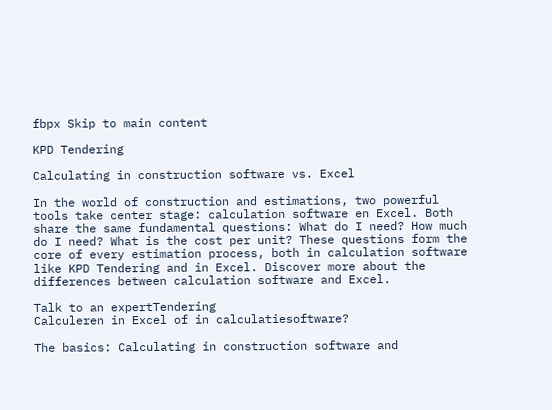fbpx Skip to main content

KPD Tendering

Calculating in construction software vs. Excel

In the world of construction and estimations, two powerful tools take center stage: calculation software en Excel. Both share the same fundamental questions: What do I need? How much do I need? What is the cost per unit? These questions form the core of every estimation process, both in calculation software like KPD Tendering and in Excel. Discover more about the differences between calculation software and Excel.

Talk to an expertTendering
Calculeren in Excel of in calculatiesoftware?

The basics: Calculating in construction software and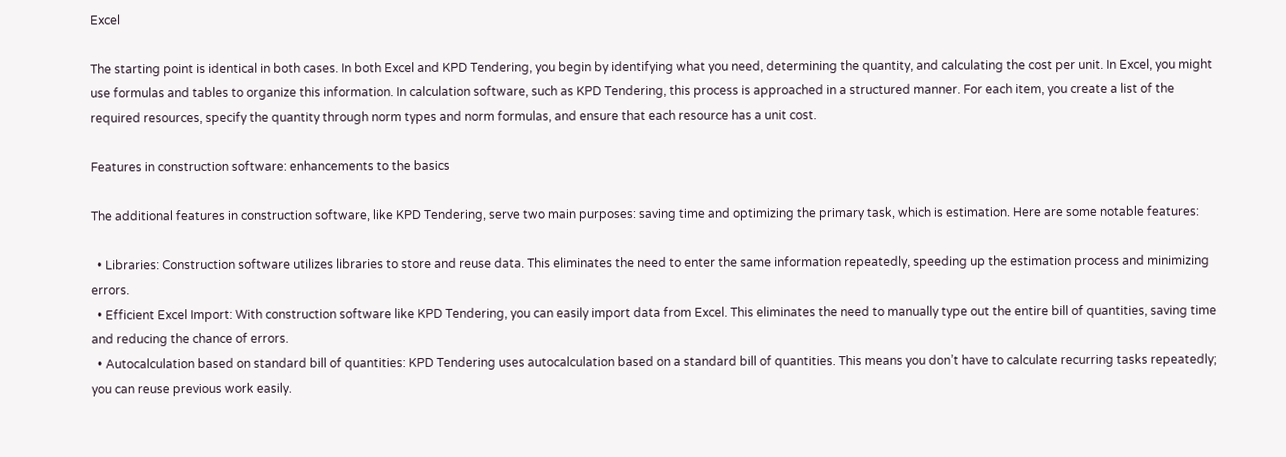Excel

The starting point is identical in both cases. In both Excel and KPD Tendering, you begin by identifying what you need, determining the quantity, and calculating the cost per unit. In Excel, you might use formulas and tables to organize this information. In calculation software, such as KPD Tendering, this process is approached in a structured manner. For each item, you create a list of the required resources, specify the quantity through norm types and norm formulas, and ensure that each resource has a unit cost.

Features in construction software: enhancements to the basics

The additional features in construction software, like KPD Tendering, serve two main purposes: saving time and optimizing the primary task, which is estimation. Here are some notable features:

  • Libraries: Construction software utilizes libraries to store and reuse data. This eliminates the need to enter the same information repeatedly, speeding up the estimation process and minimizing errors.
  • Efficient Excel Import: With construction software like KPD Tendering, you can easily import data from Excel. This eliminates the need to manually type out the entire bill of quantities, saving time and reducing the chance of errors.
  • Autocalculation based on standard bill of quantities: KPD Tendering uses autocalculation based on a standard bill of quantities. This means you don’t have to calculate recurring tasks repeatedly; you can reuse previous work easily.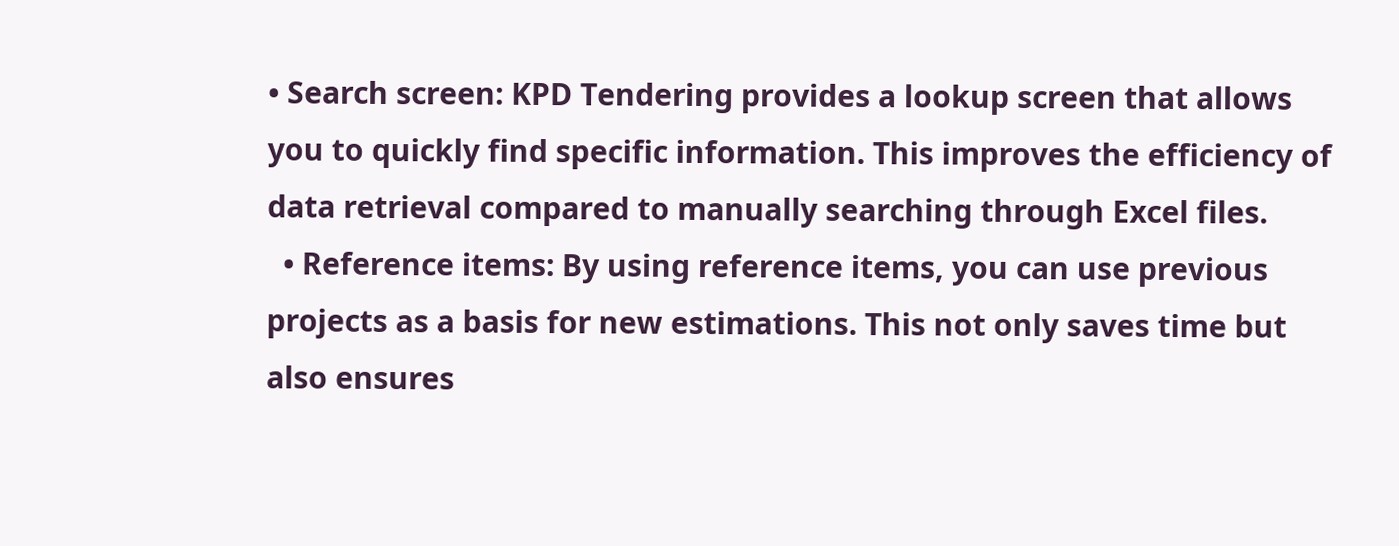• Search screen: KPD Tendering provides a lookup screen that allows you to quickly find specific information. This improves the efficiency of data retrieval compared to manually searching through Excel files.
  • Reference items: By using reference items, you can use previous projects as a basis for new estimations. This not only saves time but also ensures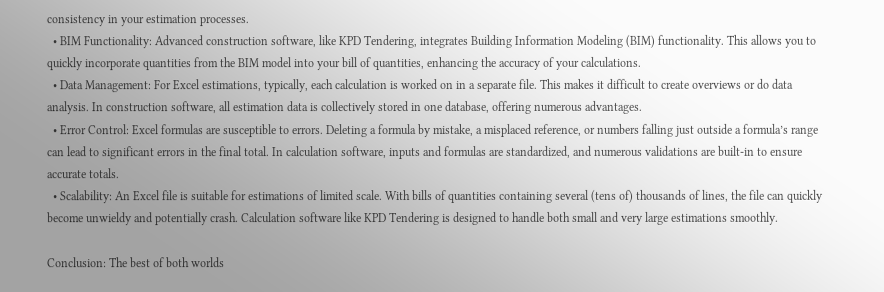consistency in your estimation processes.
  • BIM Functionality: Advanced construction software, like KPD Tendering, integrates Building Information Modeling (BIM) functionality. This allows you to quickly incorporate quantities from the BIM model into your bill of quantities, enhancing the accuracy of your calculations.
  • Data Management: For Excel estimations, typically, each calculation is worked on in a separate file. This makes it difficult to create overviews or do data analysis. In construction software, all estimation data is collectively stored in one database, offering numerous advantages.
  • Error Control: Excel formulas are susceptible to errors. Deleting a formula by mistake, a misplaced reference, or numbers falling just outside a formula’s range can lead to significant errors in the final total. In calculation software, inputs and formulas are standardized, and numerous validations are built-in to ensure accurate totals.
  • Scalability: An Excel file is suitable for estimations of limited scale. With bills of quantities containing several (tens of) thousands of lines, the file can quickly become unwieldy and potentially crash. Calculation software like KPD Tendering is designed to handle both small and very large estimations smoothly.

Conclusion: The best of both worlds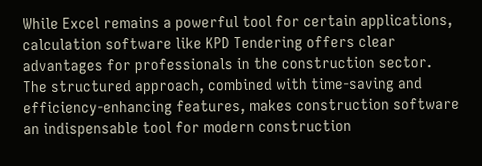While Excel remains a powerful tool for certain applications, calculation software like KPD Tendering offers clear advantages for professionals in the construction sector. The structured approach, combined with time-saving and efficiency-enhancing features, makes construction software an indispensable tool for modern construction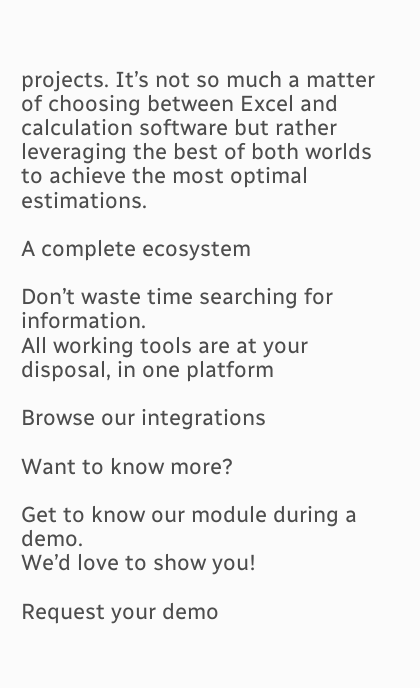projects. It’s not so much a matter of choosing between Excel and calculation software but rather leveraging the best of both worlds to achieve the most optimal estimations.

A complete ecosystem

Don’t waste time searching for information.
All working tools are at your disposal, in one platform

Browse our integrations

Want to know more?

Get to know our module during a demo.
We’d love to show you!

Request your demo